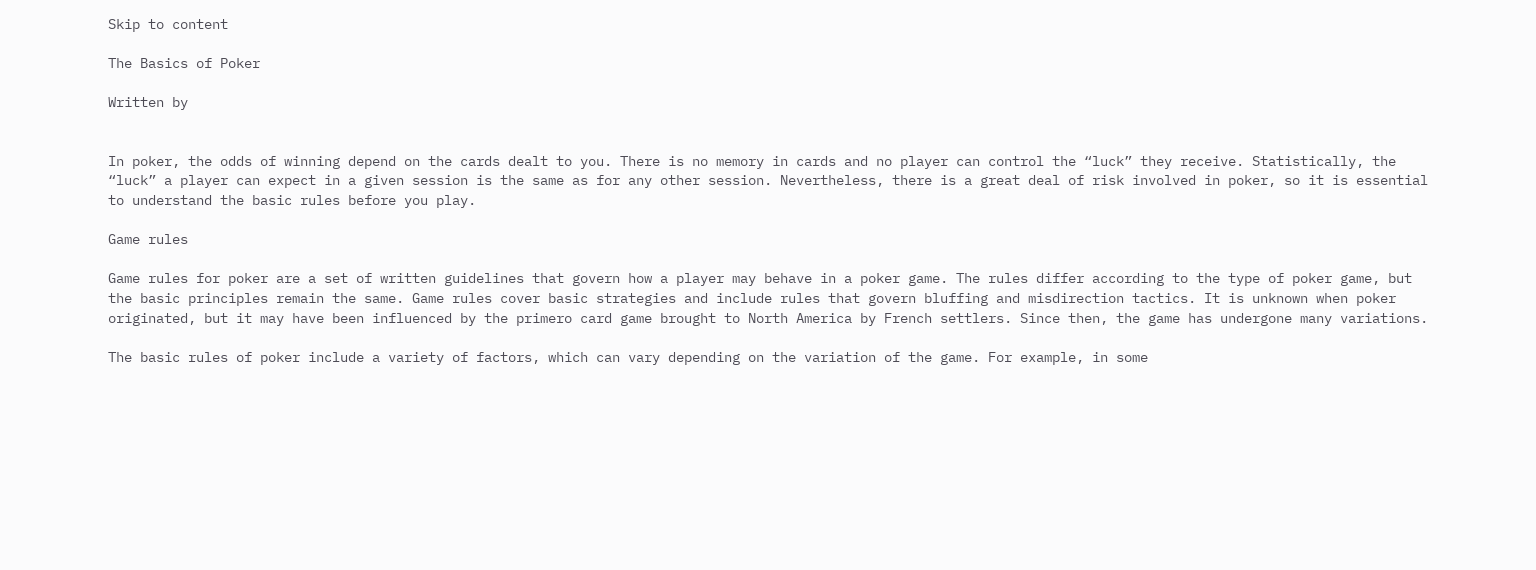Skip to content

The Basics of Poker

Written by


In poker, the odds of winning depend on the cards dealt to you. There is no memory in cards and no player can control the “luck” they receive. Statistically, the “luck” a player can expect in a given session is the same as for any other session. Nevertheless, there is a great deal of risk involved in poker, so it is essential to understand the basic rules before you play.

Game rules

Game rules for poker are a set of written guidelines that govern how a player may behave in a poker game. The rules differ according to the type of poker game, but the basic principles remain the same. Game rules cover basic strategies and include rules that govern bluffing and misdirection tactics. It is unknown when poker originated, but it may have been influenced by the primero card game brought to North America by French settlers. Since then, the game has undergone many variations.

The basic rules of poker include a variety of factors, which can vary depending on the variation of the game. For example, in some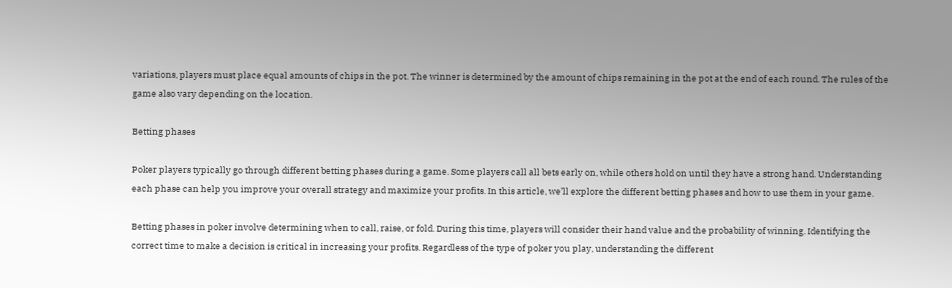variations, players must place equal amounts of chips in the pot. The winner is determined by the amount of chips remaining in the pot at the end of each round. The rules of the game also vary depending on the location.

Betting phases

Poker players typically go through different betting phases during a game. Some players call all bets early on, while others hold on until they have a strong hand. Understanding each phase can help you improve your overall strategy and maximize your profits. In this article, we’ll explore the different betting phases and how to use them in your game.

Betting phases in poker involve determining when to call, raise, or fold. During this time, players will consider their hand value and the probability of winning. Identifying the correct time to make a decision is critical in increasing your profits. Regardless of the type of poker you play, understanding the different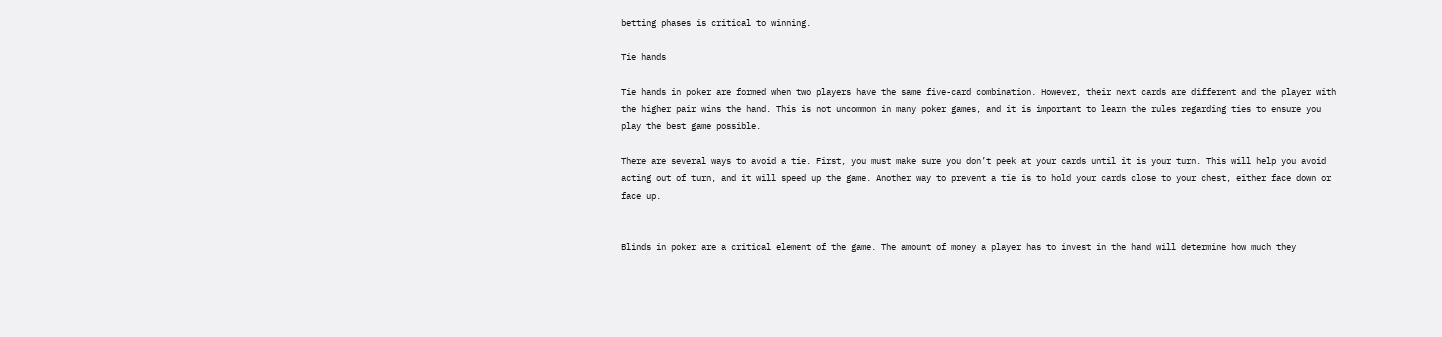betting phases is critical to winning.

Tie hands

Tie hands in poker are formed when two players have the same five-card combination. However, their next cards are different and the player with the higher pair wins the hand. This is not uncommon in many poker games, and it is important to learn the rules regarding ties to ensure you play the best game possible.

There are several ways to avoid a tie. First, you must make sure you don’t peek at your cards until it is your turn. This will help you avoid acting out of turn, and it will speed up the game. Another way to prevent a tie is to hold your cards close to your chest, either face down or face up.


Blinds in poker are a critical element of the game. The amount of money a player has to invest in the hand will determine how much they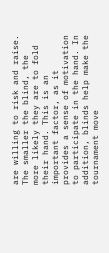are willing to risk and raise. The smaller the blind, the more likely they are to fold their hand. This is an important factor, as it provides a sense of motivation to participate in the hand. In addition, blinds help make the tournament move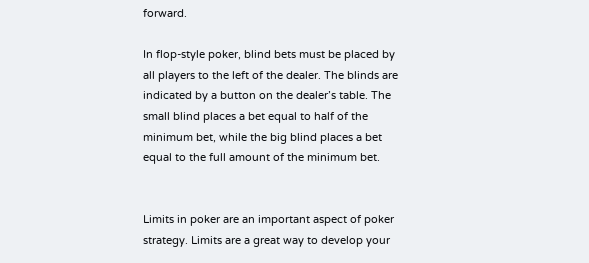forward.

In flop-style poker, blind bets must be placed by all players to the left of the dealer. The blinds are indicated by a button on the dealer’s table. The small blind places a bet equal to half of the minimum bet, while the big blind places a bet equal to the full amount of the minimum bet.


Limits in poker are an important aspect of poker strategy. Limits are a great way to develop your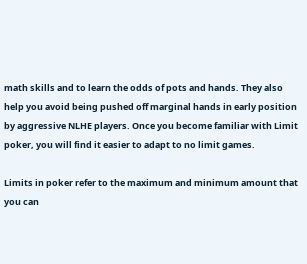math skills and to learn the odds of pots and hands. They also help you avoid being pushed off marginal hands in early position by aggressive NLHE players. Once you become familiar with Limit poker, you will find it easier to adapt to no limit games.

Limits in poker refer to the maximum and minimum amount that you can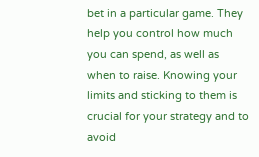bet in a particular game. They help you control how much you can spend, as well as when to raise. Knowing your limits and sticking to them is crucial for your strategy and to avoid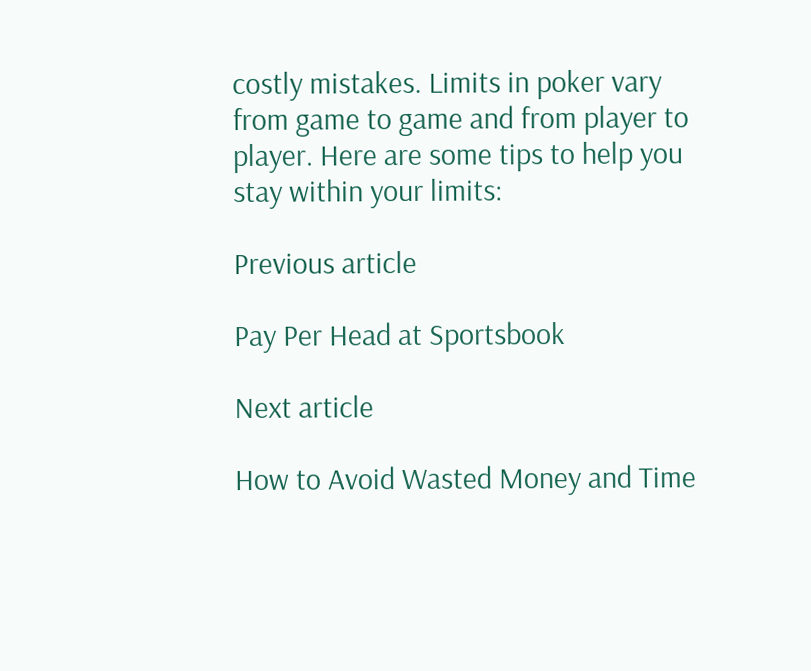costly mistakes. Limits in poker vary from game to game and from player to player. Here are some tips to help you stay within your limits:

Previous article

Pay Per Head at Sportsbook

Next article

How to Avoid Wasted Money and Time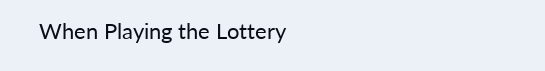When Playing the Lottery